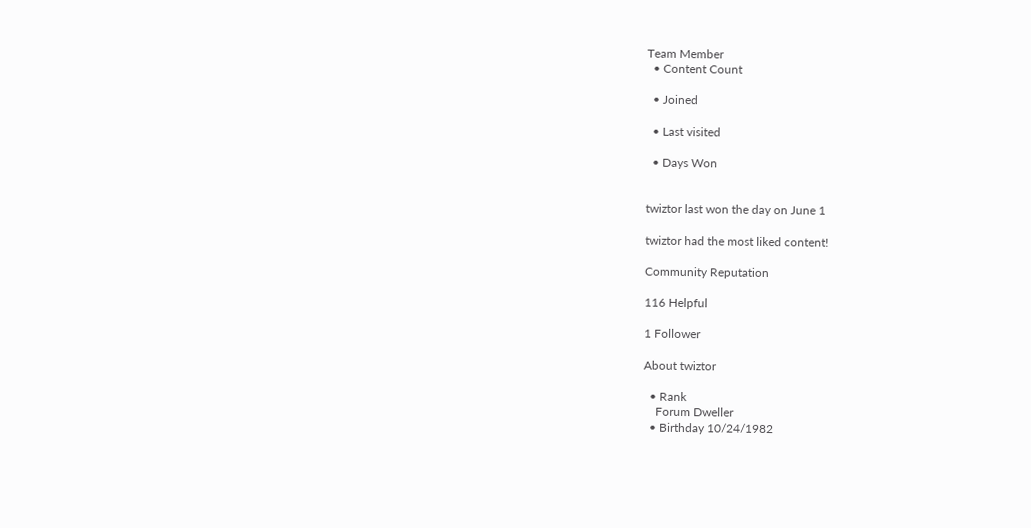Team Member
  • Content Count

  • Joined

  • Last visited

  • Days Won


twiztor last won the day on June 1

twiztor had the most liked content!

Community Reputation

116 Helpful

1 Follower

About twiztor

  • Rank
    Forum Dweller
  • Birthday 10/24/1982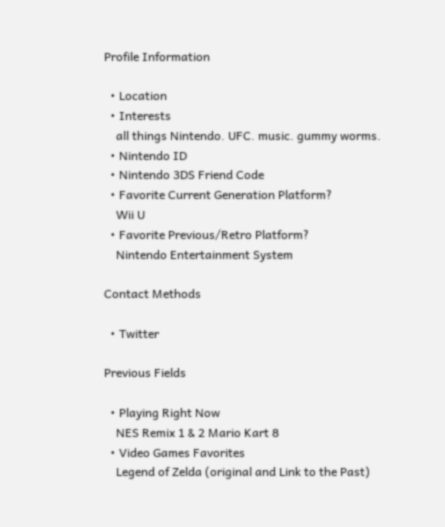Profile Information

  • Location
  • Interests
    all things Nintendo. UFC. music. gummy worms.
  • Nintendo ID
  • Nintendo 3DS Friend Code
  • Favorite Current Generation Platform?
    Wii U
  • Favorite Previous/Retro Platform?
    Nintendo Entertainment System

Contact Methods

  • Twitter

Previous Fields

  • Playing Right Now
    NES Remix 1 & 2 Mario Kart 8
  • Video Games Favorites
    Legend of Zelda (original and Link to the Past)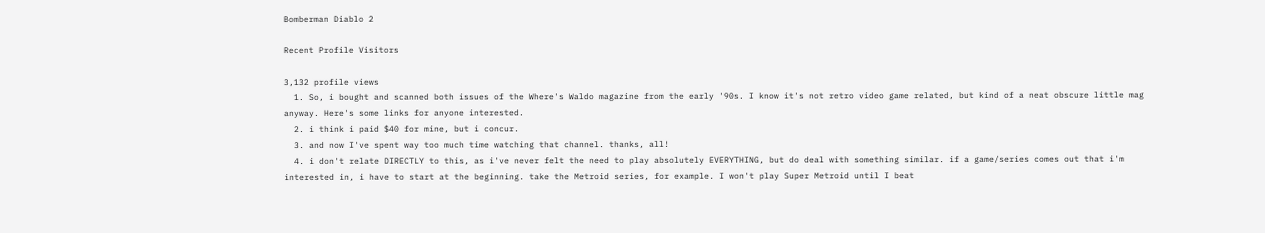Bomberman Diablo 2

Recent Profile Visitors

3,132 profile views
  1. So, i bought and scanned both issues of the Where's Waldo magazine from the early '90s. I know it's not retro video game related, but kind of a neat obscure little mag anyway. Here's some links for anyone interested.
  2. i think i paid $40 for mine, but i concur.
  3. and now I've spent way too much time watching that channel. thanks, all!
  4. i don't relate DIRECTLY to this, as i've never felt the need to play absolutely EVERYTHING, but do deal with something similar. if a game/series comes out that i'm interested in, i have to start at the beginning. take the Metroid series, for example. I won't play Super Metroid until I beat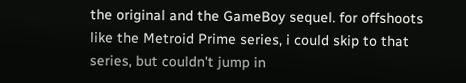the original and the GameBoy sequel. for offshoots like the Metroid Prime series, i could skip to that series, but couldn't jump in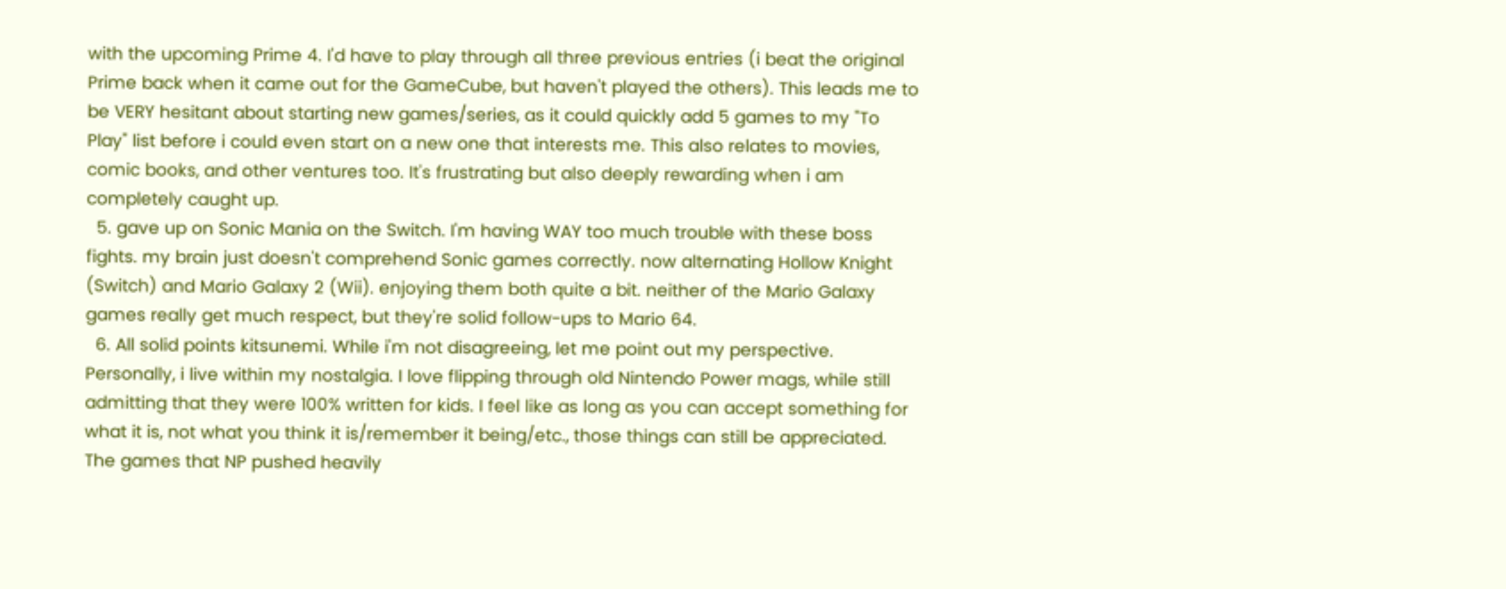with the upcoming Prime 4. I'd have to play through all three previous entries (i beat the original Prime back when it came out for the GameCube, but haven't played the others). This leads me to be VERY hesitant about starting new games/series, as it could quickly add 5 games to my "To Play" list before i could even start on a new one that interests me. This also relates to movies, comic books, and other ventures too. It's frustrating but also deeply rewarding when i am completely caught up.
  5. gave up on Sonic Mania on the Switch. I'm having WAY too much trouble with these boss fights. my brain just doesn't comprehend Sonic games correctly. now alternating Hollow Knight (Switch) and Mario Galaxy 2 (Wii). enjoying them both quite a bit. neither of the Mario Galaxy games really get much respect, but they're solid follow-ups to Mario 64.
  6. All solid points kitsunemi. While i'm not disagreeing, let me point out my perspective. Personally, i live within my nostalgia. I love flipping through old Nintendo Power mags, while still admitting that they were 100% written for kids. I feel like as long as you can accept something for what it is, not what you think it is/remember it being/etc., those things can still be appreciated. The games that NP pushed heavily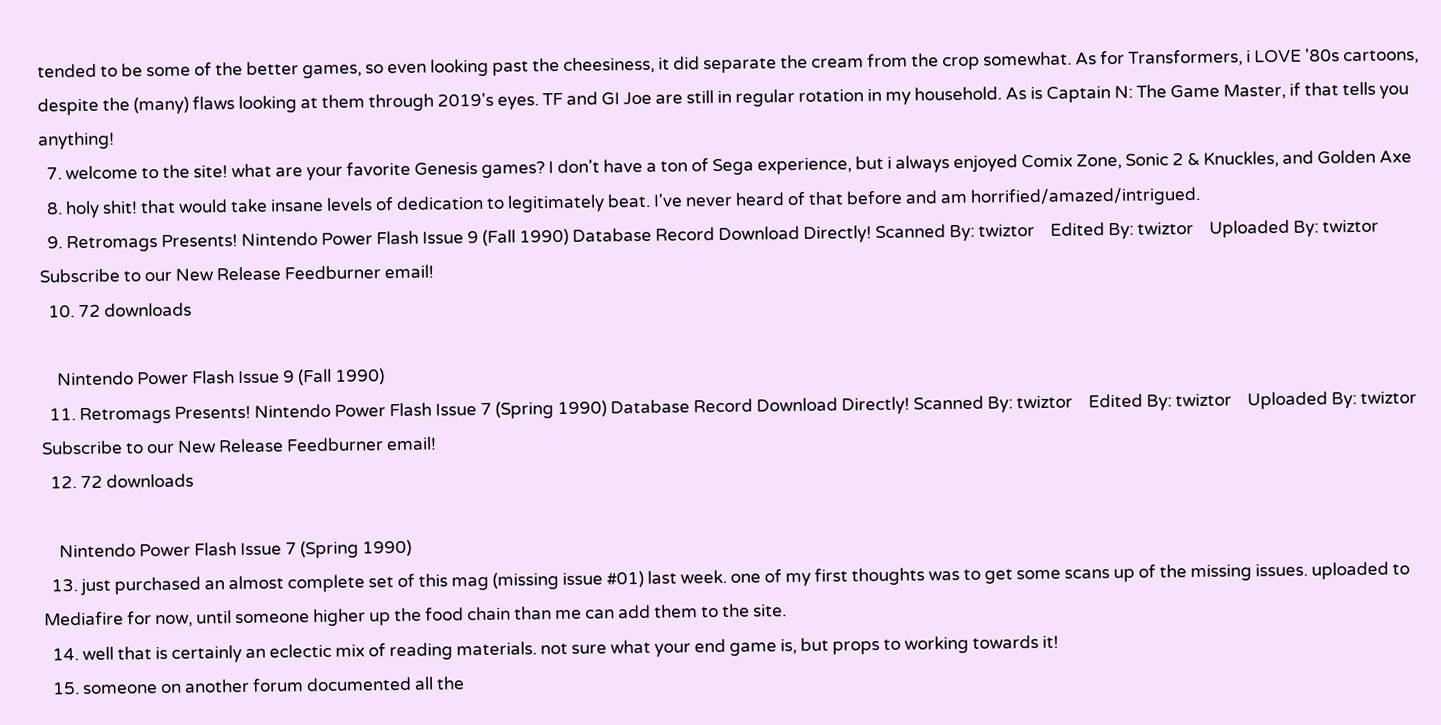tended to be some of the better games, so even looking past the cheesiness, it did separate the cream from the crop somewhat. As for Transformers, i LOVE '80s cartoons, despite the (many) flaws looking at them through 2019's eyes. TF and GI Joe are still in regular rotation in my household. As is Captain N: The Game Master, if that tells you anything!
  7. welcome to the site! what are your favorite Genesis games? I don't have a ton of Sega experience, but i always enjoyed Comix Zone, Sonic 2 & Knuckles, and Golden Axe
  8. holy shit! that would take insane levels of dedication to legitimately beat. I've never heard of that before and am horrified/amazed/intrigued.
  9. Retromags Presents! Nintendo Power Flash Issue 9 (Fall 1990) Database Record Download Directly! Scanned By: twiztor    Edited By: twiztor    Uploaded By: twiztor Subscribe to our New Release Feedburner email!
  10. 72 downloads

    Nintendo Power Flash Issue 9 (Fall 1990)
  11. Retromags Presents! Nintendo Power Flash Issue 7 (Spring 1990) Database Record Download Directly! Scanned By: twiztor    Edited By: twiztor    Uploaded By: twiztor Subscribe to our New Release Feedburner email!
  12. 72 downloads

    Nintendo Power Flash Issue 7 (Spring 1990)
  13. just purchased an almost complete set of this mag (missing issue #01) last week. one of my first thoughts was to get some scans up of the missing issues. uploaded to Mediafire for now, until someone higher up the food chain than me can add them to the site.
  14. well that is certainly an eclectic mix of reading materials. not sure what your end game is, but props to working towards it!
  15. someone on another forum documented all the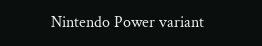Nintendo Power variant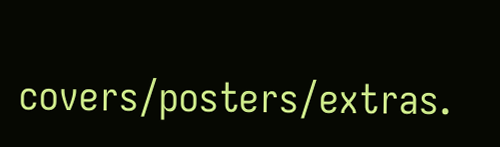covers/posters/extras.